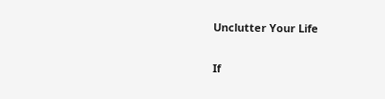Unclutter Your Life

If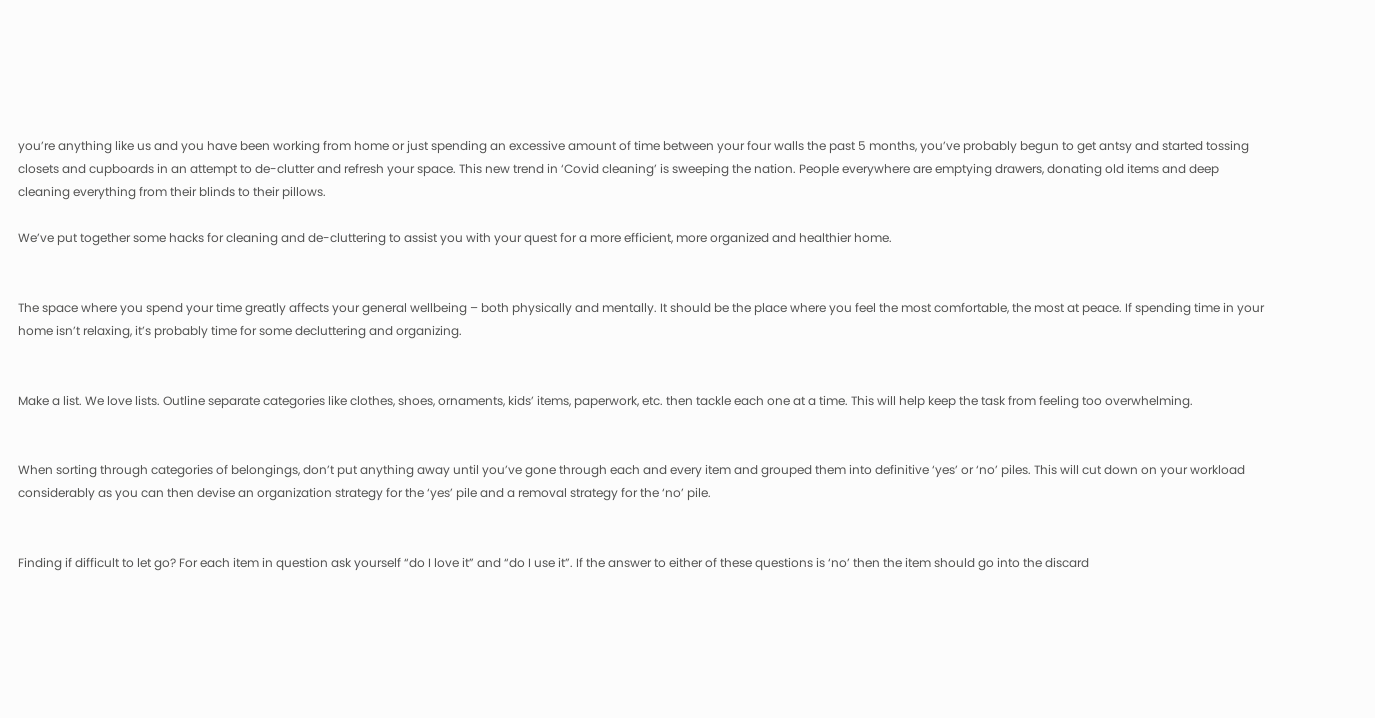you’re anything like us and you have been working from home or just spending an excessive amount of time between your four walls the past 5 months, you’ve probably begun to get antsy and started tossing closets and cupboards in an attempt to de-clutter and refresh your space. This new trend in ‘Covid cleaning’ is sweeping the nation. People everywhere are emptying drawers, donating old items and deep cleaning everything from their blinds to their pillows.

We’ve put together some hacks for cleaning and de-cluttering to assist you with your quest for a more efficient, more organized and healthier home.


The space where you spend your time greatly affects your general wellbeing – both physically and mentally. It should be the place where you feel the most comfortable, the most at peace. If spending time in your home isn’t relaxing, it’s probably time for some decluttering and organizing.


Make a list. We love lists. Outline separate categories like clothes, shoes, ornaments, kids’ items, paperwork, etc. then tackle each one at a time. This will help keep the task from feeling too overwhelming.


When sorting through categories of belongings, don’t put anything away until you’ve gone through each and every item and grouped them into definitive ‘yes’ or ‘no’ piles. This will cut down on your workload considerably as you can then devise an organization strategy for the ‘yes’ pile and a removal strategy for the ‘no’ pile.


Finding if difficult to let go? For each item in question ask yourself “do I love it” and “do I use it”. If the answer to either of these questions is ‘no’ then the item should go into the discard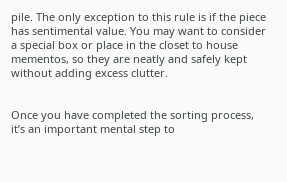pile. The only exception to this rule is if the piece has sentimental value. You may want to consider a special box or place in the closet to house mementos, so they are neatly and safely kept without adding excess clutter.


Once you have completed the sorting process, it’s an important mental step to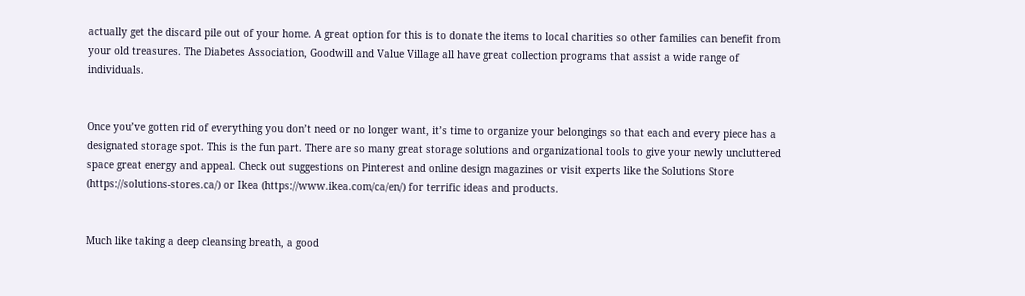actually get the discard pile out of your home. A great option for this is to donate the items to local charities so other families can benefit from your old treasures. The Diabetes Association, Goodwill and Value Village all have great collection programs that assist a wide range of individuals.


Once you’ve gotten rid of everything you don’t need or no longer want, it’s time to organize your belongings so that each and every piece has a designated storage spot. This is the fun part. There are so many great storage solutions and organizational tools to give your newly uncluttered space great energy and appeal. Check out suggestions on Pinterest and online design magazines or visit experts like the Solutions Store (https://solutions-stores.ca/) or Ikea (https://www.ikea.com/ca/en/) for terrific ideas and products.


Much like taking a deep cleansing breath, a good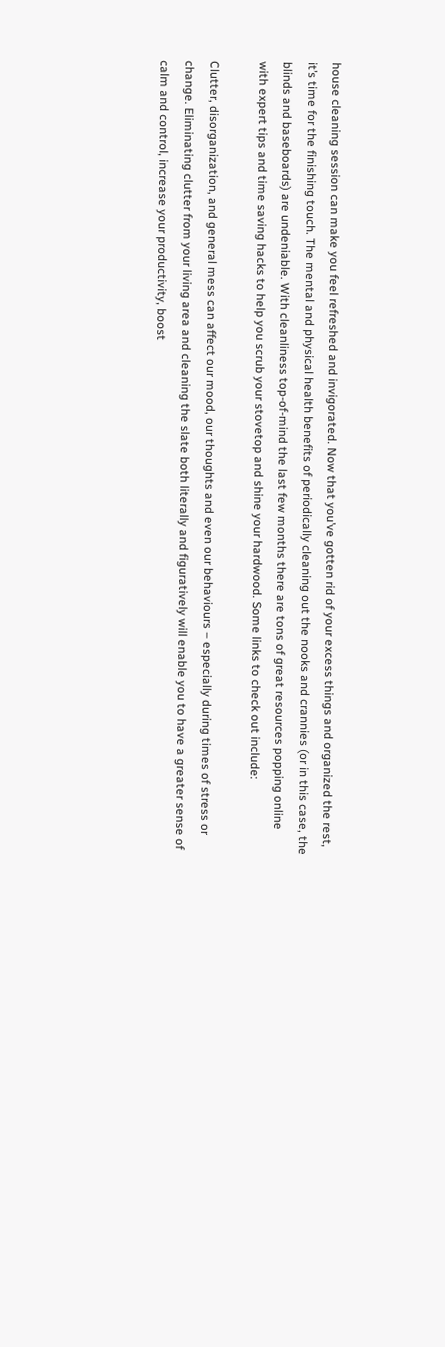house cleaning session can make you feel refreshed and invigorated. Now that you’ve gotten rid of your excess things and organized the rest, it’s time for the finishing touch. The mental and physical health benefits of periodically cleaning out the nooks and crannies (or in this case, the blinds and baseboards) are undeniable. With cleanliness top-of-mind the last few months there are tons of great resources popping online with expert tips and time saving hacks to help you scrub your stovetop and shine your hardwood. Some links to check out include:

Clutter, disorganization, and general mess can affect our mood, our thoughts and even our behaviours – especially during times of stress or change. Eliminating clutter from your living area and cleaning the slate both literally and figuratively will enable you to have a greater sense of calm and control, increase your productivity, boost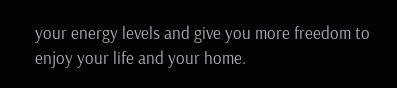your energy levels and give you more freedom to enjoy your life and your home.